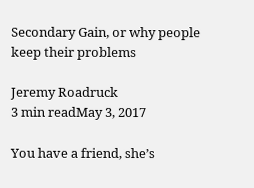Secondary Gain, or why people keep their problems

Jeremy Roadruck
3 min readMay 3, 2017

You have a friend, she’s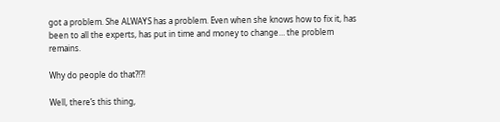got a problem. She ALWAYS has a problem. Even when she knows how to fix it, has been to all the experts, has put in time and money to change… the problem remains.

Why do people do that?!?!

Well, there’s this thing,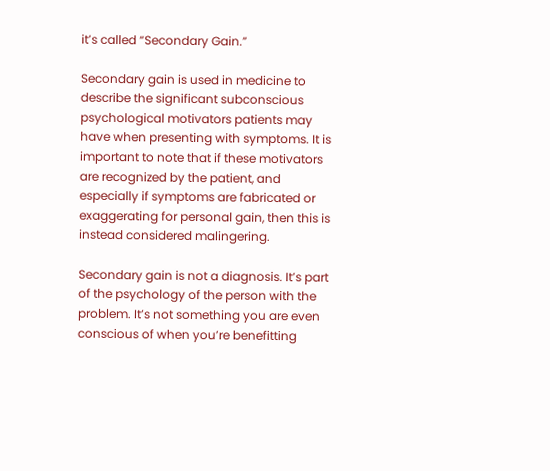it’s called “Secondary Gain.”

Secondary gain is used in medicine to describe the significant subconscious psychological motivators patients may have when presenting with symptoms. It is important to note that if these motivators are recognized by the patient, and especially if symptoms are fabricated or exaggerating for personal gain, then this is instead considered malingering.

Secondary gain is not a diagnosis. It’s part of the psychology of the person with the problem. It’s not something you are even conscious of when you’re benefitting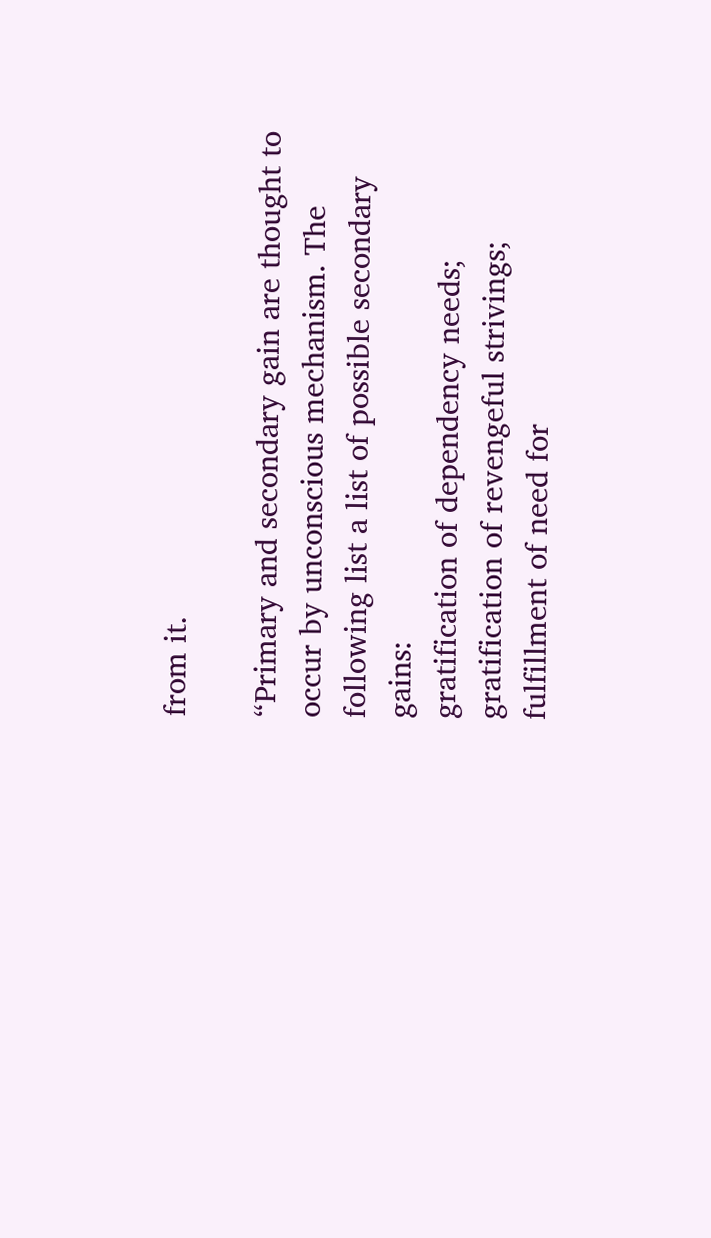from it.

“Primary and secondary gain are thought to occur by unconscious mechanism. The following list a list of possible secondary gains:
gratification of dependency needs;
gratification of revengeful strivings;
fulfillment of need for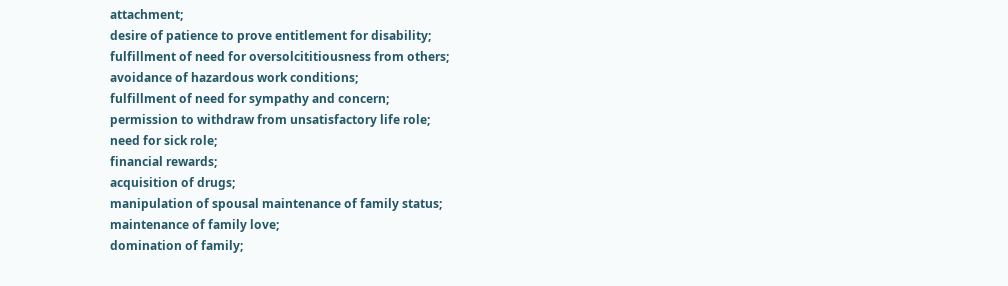attachment;
desire of patience to prove entitlement for disability;
fulfillment of need for oversolcititiousness from others;
avoidance of hazardous work conditions;
fulfillment of need for sympathy and concern;
permission to withdraw from unsatisfactory life role;
need for sick role;
financial rewards;
acquisition of drugs;
manipulation of spousal maintenance of family status;
maintenance of family love;
domination of family;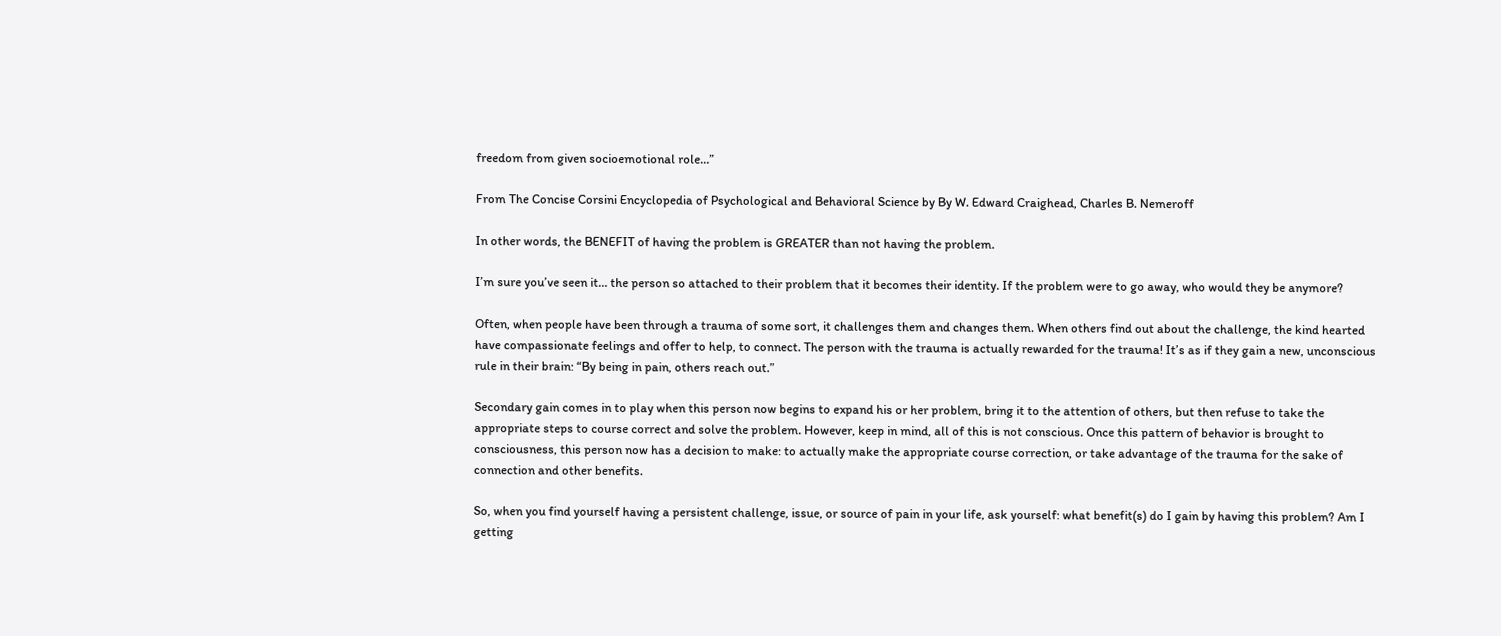freedom from given socioemotional role…”

From The Concise Corsini Encyclopedia of Psychological and Behavioral Science by By W. Edward Craighead, Charles B. Nemeroff

In other words, the BENEFIT of having the problem is GREATER than not having the problem.

I’m sure you’ve seen it… the person so attached to their problem that it becomes their identity. If the problem were to go away, who would they be anymore?

Often, when people have been through a trauma of some sort, it challenges them and changes them. When others find out about the challenge, the kind hearted have compassionate feelings and offer to help, to connect. The person with the trauma is actually rewarded for the trauma! It’s as if they gain a new, unconscious rule in their brain: “By being in pain, others reach out.”

Secondary gain comes in to play when this person now begins to expand his or her problem, bring it to the attention of others, but then refuse to take the appropriate steps to course correct and solve the problem. However, keep in mind, all of this is not conscious. Once this pattern of behavior is brought to consciousness, this person now has a decision to make: to actually make the appropriate course correction, or take advantage of the trauma for the sake of connection and other benefits.

So, when you find yourself having a persistent challenge, issue, or source of pain in your life, ask yourself: what benefit(s) do I gain by having this problem? Am I getting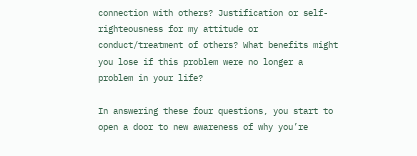connection with others? Justification or self-righteousness for my attitude or conduct/treatment of others? What benefits might you lose if this problem were no longer a problem in your life?

In answering these four questions, you start to open a door to new awareness of why you’re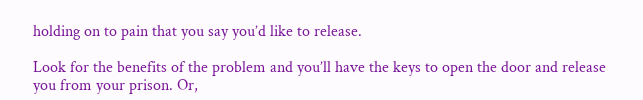holding on to pain that you say you’d like to release.

Look for the benefits of the problem and you’ll have the keys to open the door and release you from your prison. Or,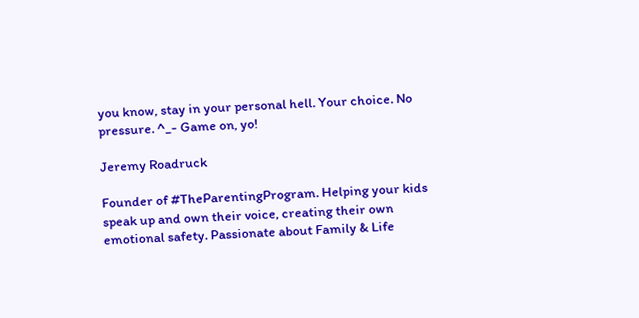you know, stay in your personal hell. Your choice. No pressure. ^_- Game on, yo!

Jeremy Roadruck

Founder of #TheParentingProgram. Helping your kids speak up and own their voice, creating their own emotional safety. Passionate about Family & Life